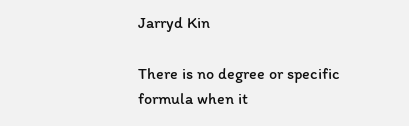Jarryd Kin

There is no degree or specific formula when it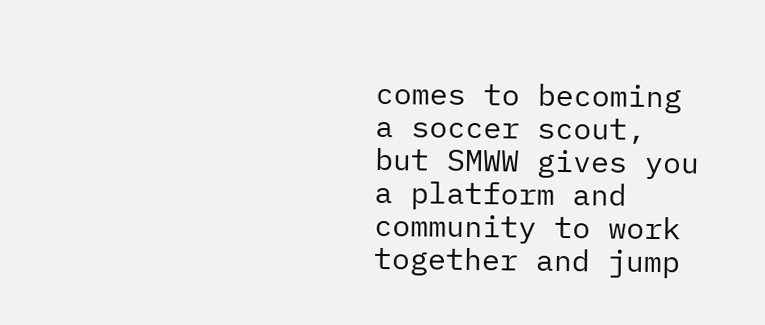comes to becoming a soccer scout, but SMWW gives you a platform and community to work together and jump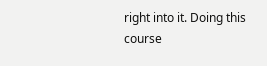right into it. Doing this course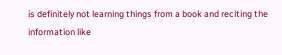is definitely not learning things from a book and reciting the information like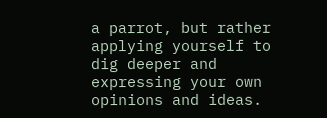a parrot, but rather applying yourself to dig deeper and expressing your own opinions and ideas.